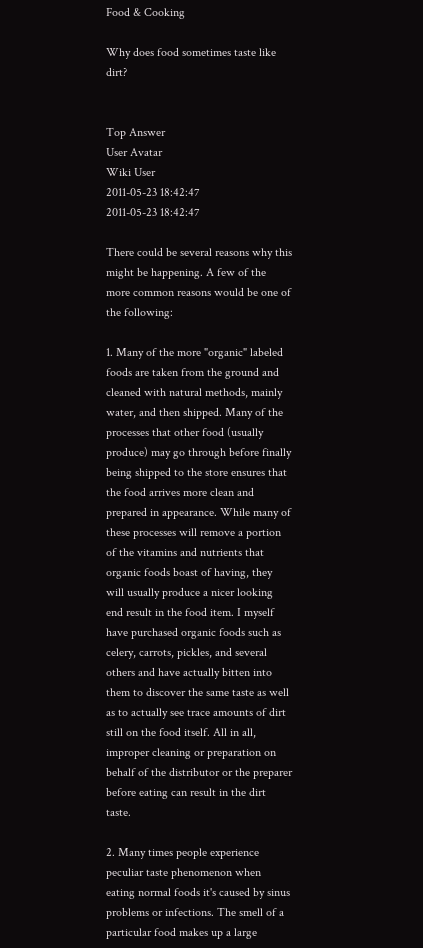Food & Cooking

Why does food sometimes taste like dirt?


Top Answer
User Avatar
Wiki User
2011-05-23 18:42:47
2011-05-23 18:42:47

There could be several reasons why this might be happening. A few of the more common reasons would be one of the following:

1. Many of the more "organic" labeled foods are taken from the ground and cleaned with natural methods, mainly water, and then shipped. Many of the processes that other food (usually produce) may go through before finally being shipped to the store ensures that the food arrives more clean and prepared in appearance. While many of these processes will remove a portion of the vitamins and nutrients that organic foods boast of having, they will usually produce a nicer looking end result in the food item. I myself have purchased organic foods such as celery, carrots, pickles, and several others and have actually bitten into them to discover the same taste as well as to actually see trace amounts of dirt still on the food itself. All in all, improper cleaning or preparation on behalf of the distributor or the preparer before eating can result in the dirt taste.

2. Many times people experience peculiar taste phenomenon when eating normal foods it's caused by sinus problems or infections. The smell of a particular food makes up a large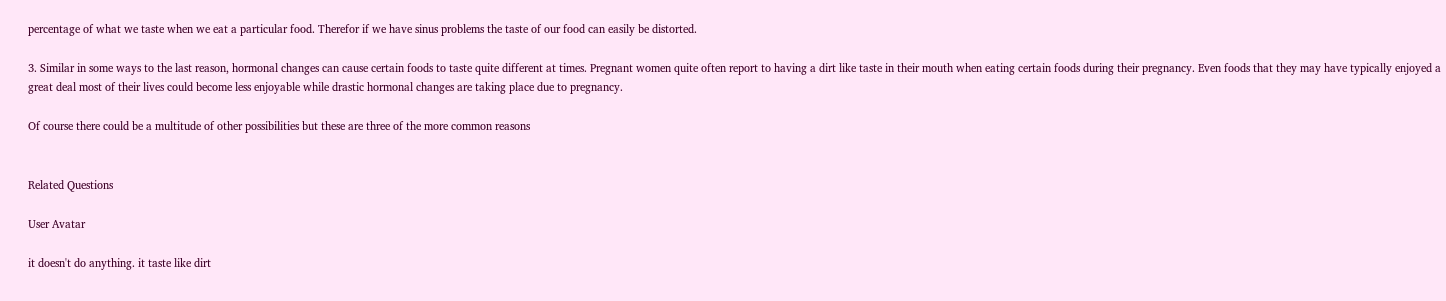percentage of what we taste when we eat a particular food. Therefor if we have sinus problems the taste of our food can easily be distorted.

3. Similar in some ways to the last reason, hormonal changes can cause certain foods to taste quite different at times. Pregnant women quite often report to having a dirt like taste in their mouth when eating certain foods during their pregnancy. Even foods that they may have typically enjoyed a great deal most of their lives could become less enjoyable while drastic hormonal changes are taking place due to pregnancy.

Of course there could be a multitude of other possibilities but these are three of the more common reasons


Related Questions

User Avatar

it doesn't do anything. it taste like dirt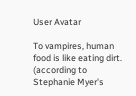User Avatar

To vampires, human food is like eating dirt. (according to Stephanie Myer's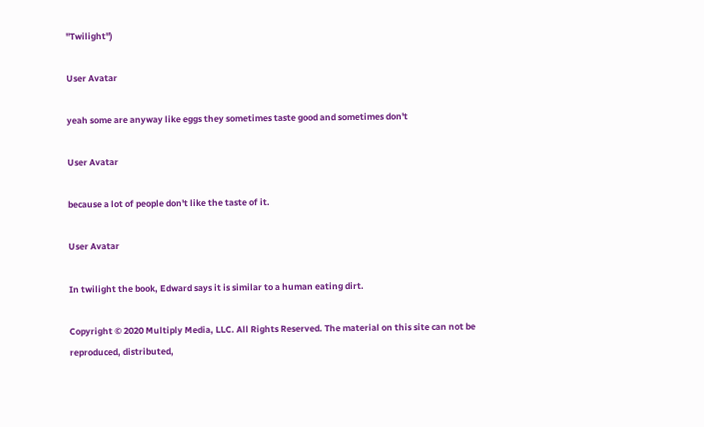"Twilight")

User Avatar

yeah some are anyway like eggs they sometimes taste good and sometimes don't

User Avatar

because a lot of people don't like the taste of it.

User Avatar

In twilight the book, Edward says it is similar to a human eating dirt.

Copyright © 2020 Multiply Media, LLC. All Rights Reserved. The material on this site can not be reproduced, distributed,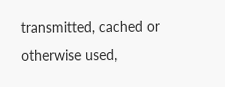transmitted, cached or otherwise used,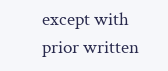except with prior written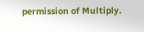permission of Multiply.